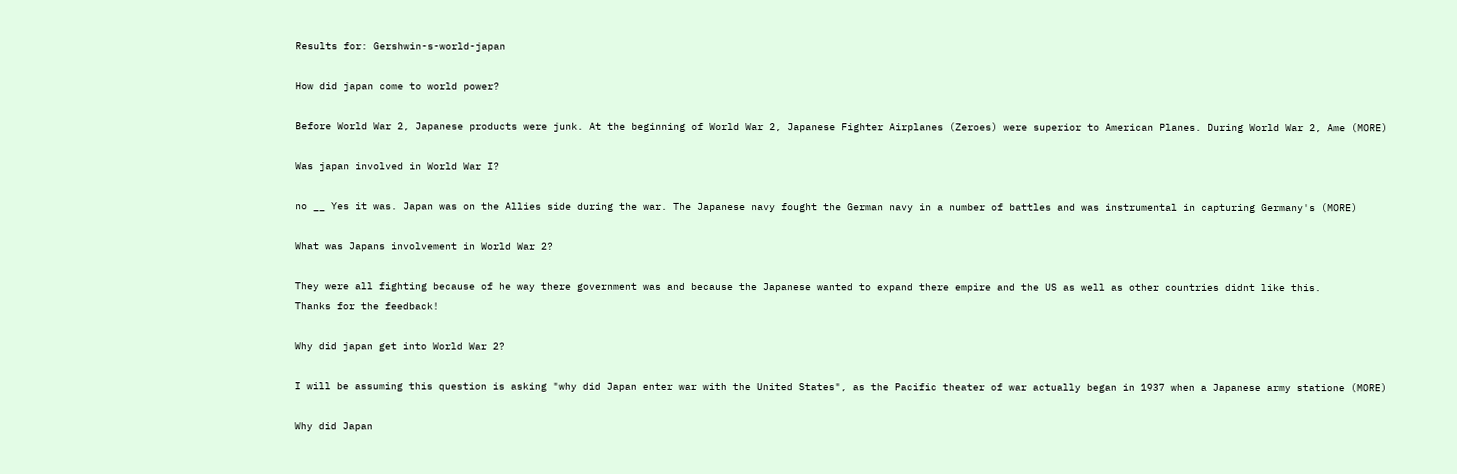Results for: Gershwin-s-world-japan

How did japan come to world power?

Before World War 2, Japanese products were junk. At the beginning of World War 2, Japanese Fighter Airplanes (Zeroes) were superior to American Planes. During World War 2, Ame (MORE)

Was japan involved in World War I?

no __ Yes it was. Japan was on the Allies side during the war. The Japanese navy fought the German navy in a number of battles and was instrumental in capturing Germany's (MORE)

What was Japans involvement in World War 2?

They were all fighting because of he way there government was and because the Japanese wanted to expand there empire and the US as well as other countries didnt like this.
Thanks for the feedback!

Why did japan get into World War 2?

I will be assuming this question is asking "why did Japan enter war with the United States", as the Pacific theater of war actually began in 1937 when a Japanese army statione (MORE)

Why did Japan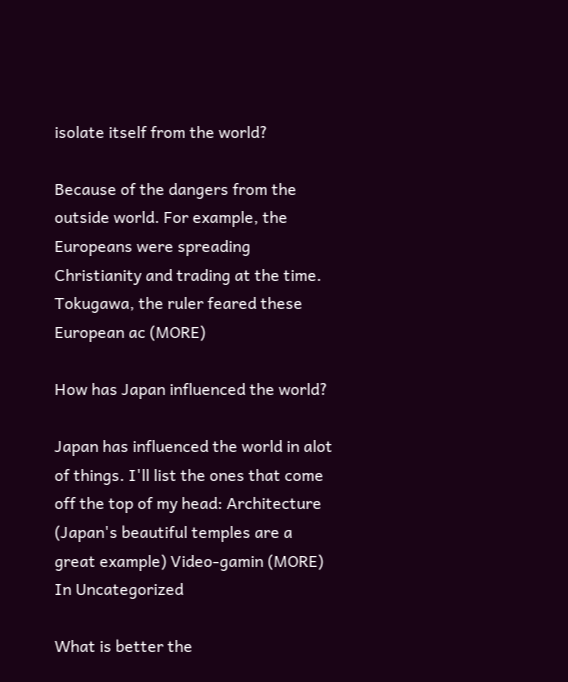isolate itself from the world?

Because of the dangers from the outside world. For example, the  Europeans were spreading Christianity and trading at the time.  Tokugawa, the ruler feared these European ac (MORE)

How has Japan influenced the world?

Japan has influenced the world in alot of things. I'll list the ones that come off the top of my head: Architecture (Japan's beautiful temples are a great example) Video-gamin (MORE)
In Uncategorized

What is better the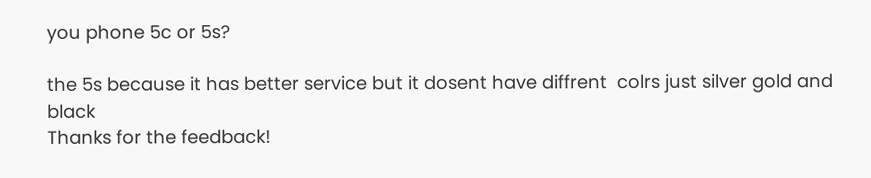you phone 5c or 5s?

the 5s because it has better service but it dosent have diffrent  colrs just silver gold and black
Thanks for the feedback!